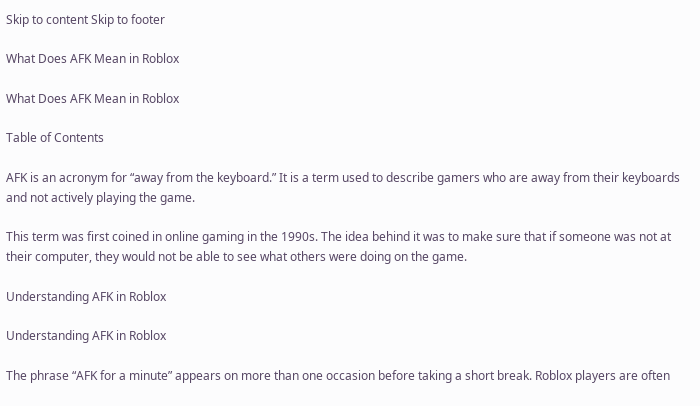Skip to content Skip to footer

What Does AFK Mean in Roblox

What Does AFK Mean in Roblox

Table of Contents

AFK is an acronym for “away from the keyboard.” It is a term used to describe gamers who are away from their keyboards and not actively playing the game.

This term was first coined in online gaming in the 1990s. The idea behind it was to make sure that if someone was not at their computer, they would not be able to see what others were doing on the game.

Understanding AFK in Roblox

Understanding AFK in Roblox

The phrase “AFK for a minute” appears on more than one occasion before taking a short break. Roblox players are often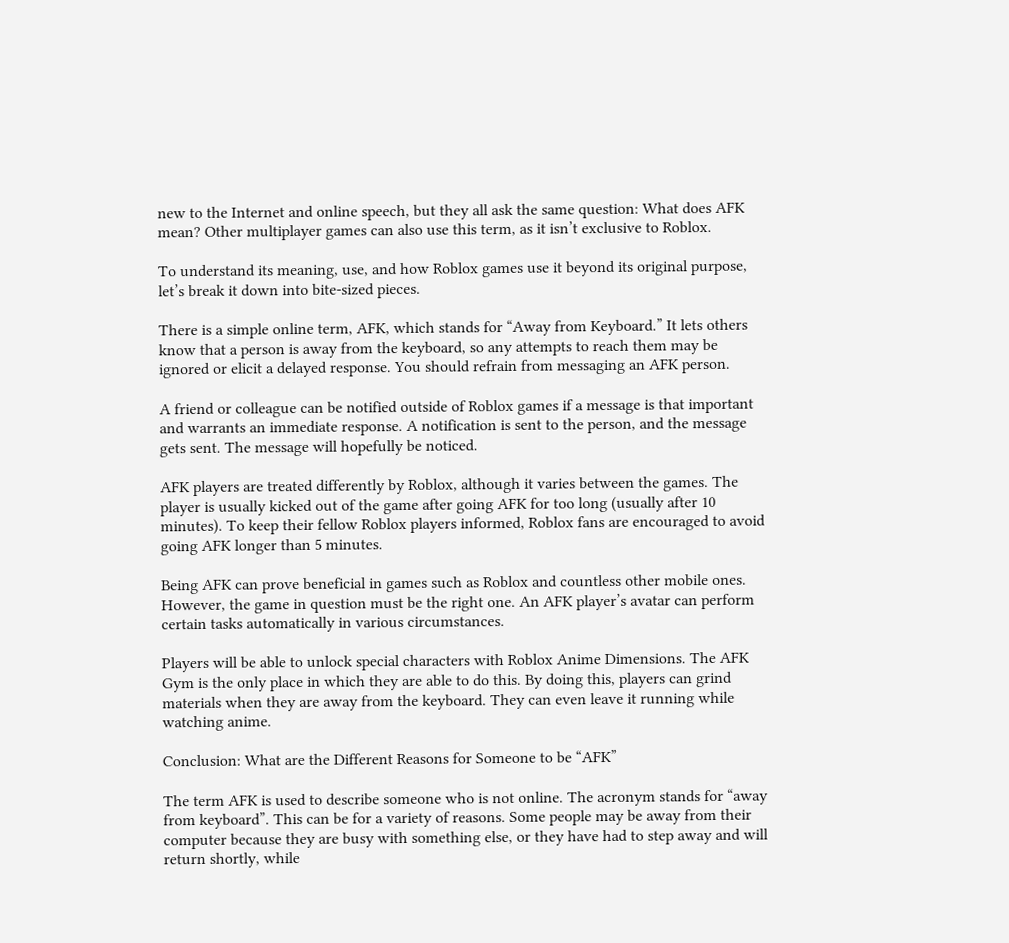new to the Internet and online speech, but they all ask the same question: What does AFK mean? Other multiplayer games can also use this term, as it isn’t exclusive to Roblox.

To understand its meaning, use, and how Roblox games use it beyond its original purpose, let’s break it down into bite-sized pieces.

There is a simple online term, AFK, which stands for “Away from Keyboard.” It lets others know that a person is away from the keyboard, so any attempts to reach them may be ignored or elicit a delayed response. You should refrain from messaging an AFK person.

A friend or colleague can be notified outside of Roblox games if a message is that important and warrants an immediate response. A notification is sent to the person, and the message gets sent. The message will hopefully be noticed.

AFK players are treated differently by Roblox, although it varies between the games. The player is usually kicked out of the game after going AFK for too long (usually after 10 minutes). To keep their fellow Roblox players informed, Roblox fans are encouraged to avoid going AFK longer than 5 minutes.

Being AFK can prove beneficial in games such as Roblox and countless other mobile ones. However, the game in question must be the right one. An AFK player’s avatar can perform certain tasks automatically in various circumstances.

Players will be able to unlock special characters with Roblox Anime Dimensions. The AFK Gym is the only place in which they are able to do this. By doing this, players can grind materials when they are away from the keyboard. They can even leave it running while watching anime.

Conclusion: What are the Different Reasons for Someone to be “AFK”

The term AFK is used to describe someone who is not online. The acronym stands for “away from keyboard”. This can be for a variety of reasons. Some people may be away from their computer because they are busy with something else, or they have had to step away and will return shortly, while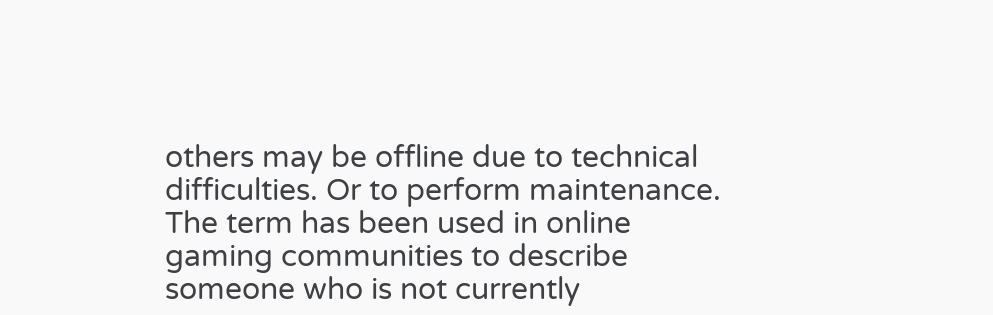others may be offline due to technical difficulties. Or to perform maintenance. The term has been used in online gaming communities to describe someone who is not currently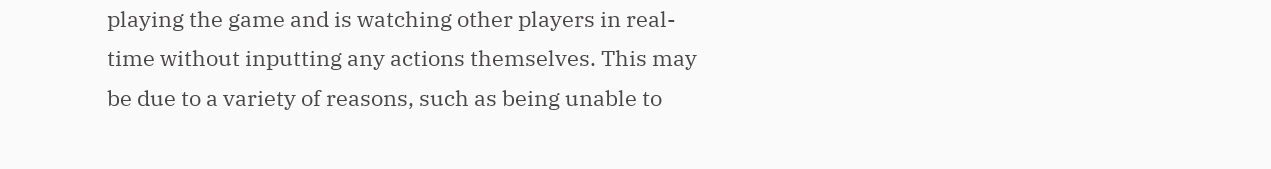playing the game and is watching other players in real-time without inputting any actions themselves. This may be due to a variety of reasons, such as being unable to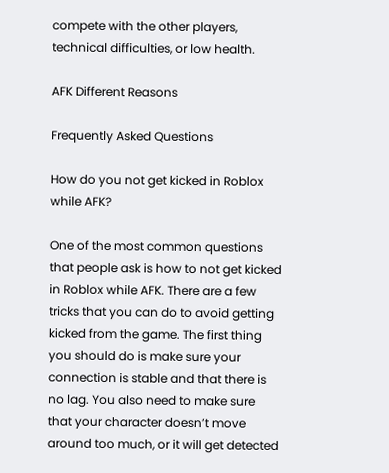compete with the other players, technical difficulties, or low health.

AFK Different Reasons

Frequently Asked Questions

How do you not get kicked in Roblox while AFK?

One of the most common questions that people ask is how to not get kicked in Roblox while AFK. There are a few tricks that you can do to avoid getting kicked from the game. The first thing you should do is make sure your connection is stable and that there is no lag. You also need to make sure that your character doesn’t move around too much, or it will get detected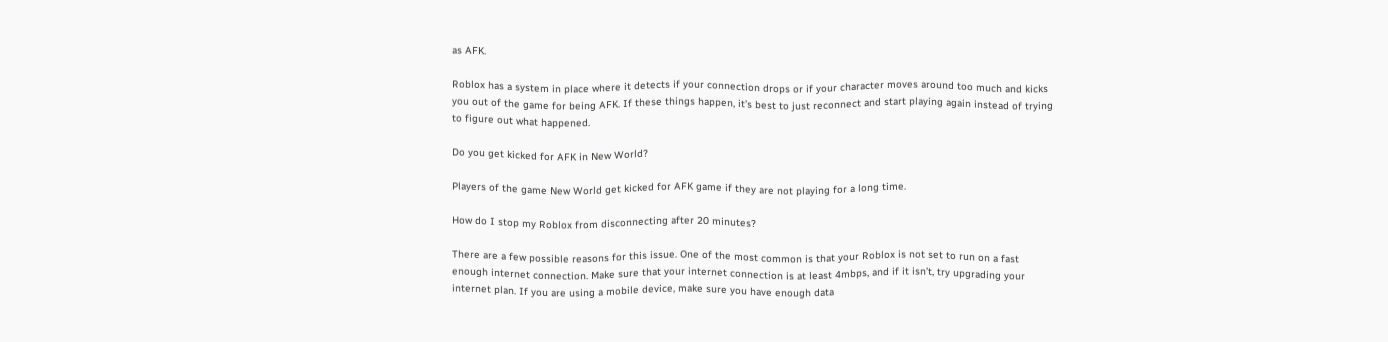as AFK.

Roblox has a system in place where it detects if your connection drops or if your character moves around too much and kicks you out of the game for being AFK. If these things happen, it’s best to just reconnect and start playing again instead of trying to figure out what happened.

Do you get kicked for AFK in New World?

Players of the game New World get kicked for AFK game if they are not playing for a long time.

How do I stop my Roblox from disconnecting after 20 minutes?

There are a few possible reasons for this issue. One of the most common is that your Roblox is not set to run on a fast enough internet connection. Make sure that your internet connection is at least 4mbps, and if it isn’t, try upgrading your internet plan. If you are using a mobile device, make sure you have enough data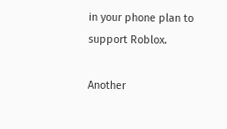in your phone plan to support Roblox.

Another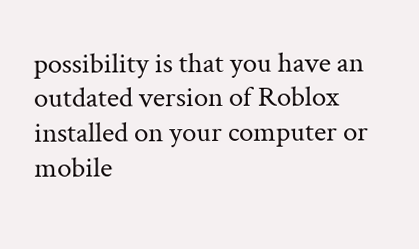possibility is that you have an outdated version of Roblox installed on your computer or mobile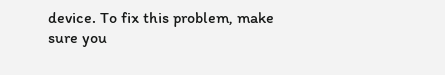device. To fix this problem, make sure you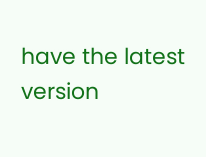have the latest version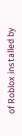of Roblox installed by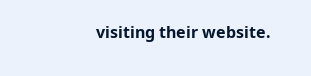visiting their website.